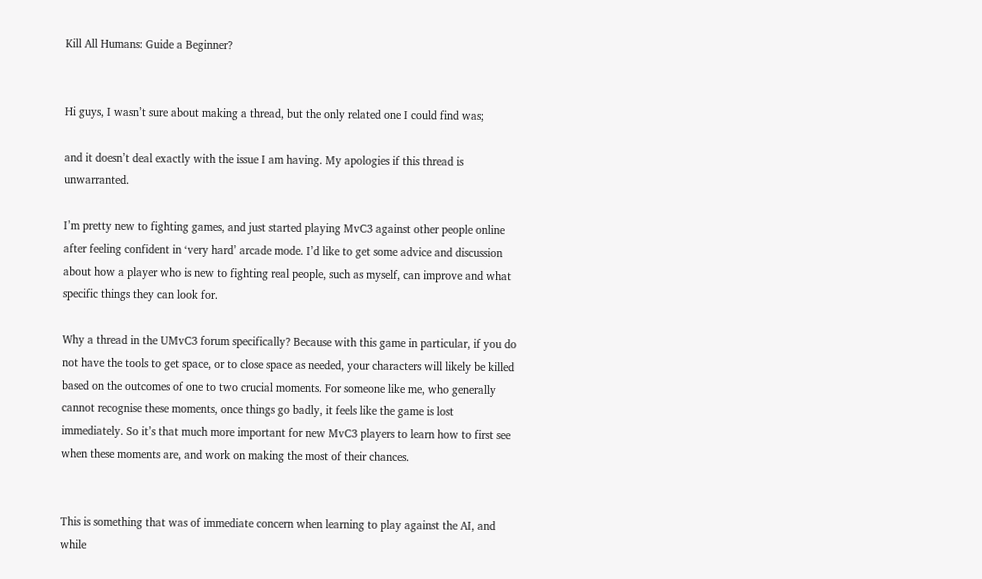Kill All Humans: Guide a Beginner?


Hi guys, I wasn’t sure about making a thread, but the only related one I could find was;

and it doesn’t deal exactly with the issue I am having. My apologies if this thread is unwarranted.

I’m pretty new to fighting games, and just started playing MvC3 against other people online after feeling confident in ‘very hard’ arcade mode. I’d like to get some advice and discussion about how a player who is new to fighting real people, such as myself, can improve and what specific things they can look for.

Why a thread in the UMvC3 forum specifically? Because with this game in particular, if you do not have the tools to get space, or to close space as needed, your characters will likely be killed based on the outcomes of one to two crucial moments. For someone like me, who generally cannot recognise these moments, once things go badly, it feels like the game is lost immediately. So it’s that much more important for new MvC3 players to learn how to first see when these moments are, and work on making the most of their chances.


This is something that was of immediate concern when learning to play against the AI, and while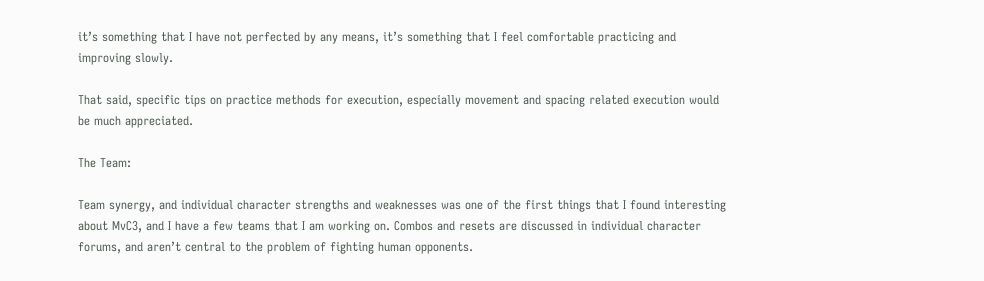it’s something that I have not perfected by any means, it’s something that I feel comfortable practicing and improving slowly.

That said, specific tips on practice methods for execution, especially movement and spacing related execution would be much appreciated.

The Team:

Team synergy, and individual character strengths and weaknesses was one of the first things that I found interesting about MvC3, and I have a few teams that I am working on. Combos and resets are discussed in individual character forums, and aren’t central to the problem of fighting human opponents.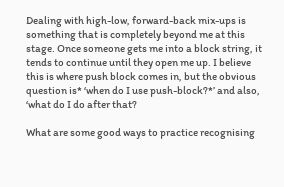Dealing with high-low, forward-back mix-ups is something that is completely beyond me at this stage. Once someone gets me into a block string, it tends to continue until they open me up. I believe this is where push block comes in, but the obvious question is* ‘when do I use push-block?*’ and also, ‘what do I do after that?

What are some good ways to practice recognising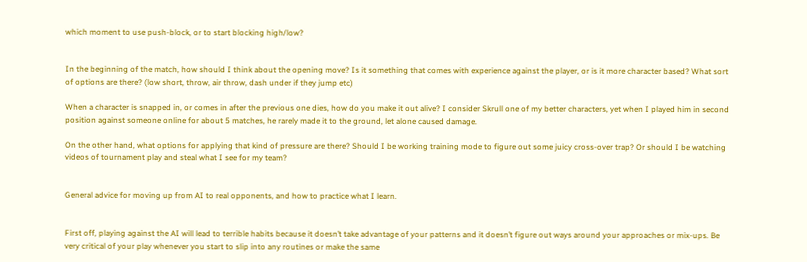which moment to use push-block, or to start blocking high/low?


In the beginning of the match, how should I think about the opening move? Is it something that comes with experience against the player, or is it more character based? What sort of options are there? (low short, throw, air throw, dash under if they jump etc)

When a character is snapped in, or comes in after the previous one dies, how do you make it out alive? I consider Skrull one of my better characters, yet when I played him in second position against someone online for about 5 matches, he rarely made it to the ground, let alone caused damage.

On the other hand, what options for applying that kind of pressure are there? Should I be working training mode to figure out some juicy cross-over trap? Or should I be watching videos of tournament play and steal what I see for my team?


General advice for moving up from AI to real opponents, and how to practice what I learn.


First off, playing against the AI will lead to terrible habits because it doesn’t take advantage of your patterns and it doesn’t figure out ways around your approaches or mix-ups. Be very critical of your play whenever you start to slip into any routines or make the same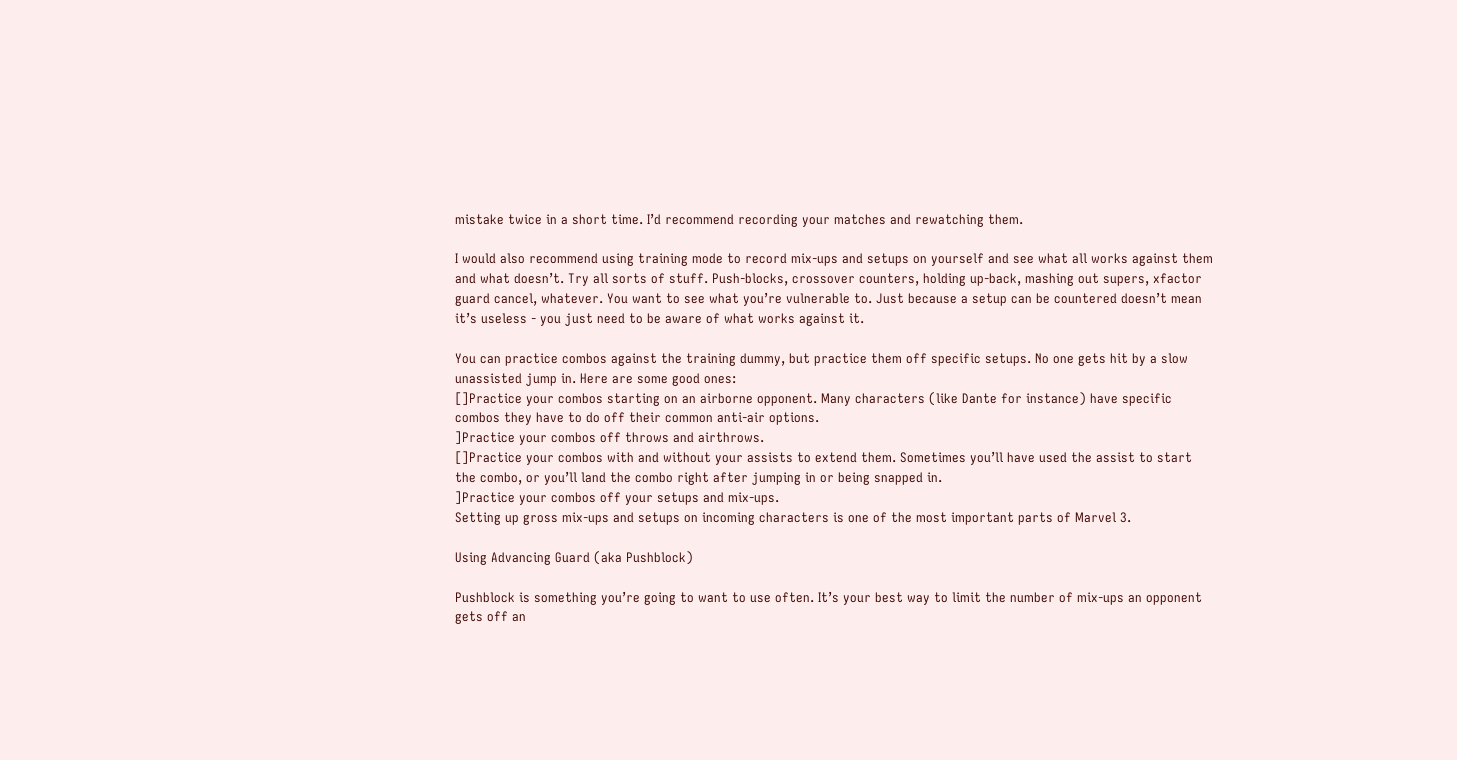mistake twice in a short time. I’d recommend recording your matches and rewatching them.

I would also recommend using training mode to record mix-ups and setups on yourself and see what all works against them and what doesn’t. Try all sorts of stuff. Push-blocks, crossover counters, holding up-back, mashing out supers, xfactor guard cancel, whatever. You want to see what you’re vulnerable to. Just because a setup can be countered doesn’t mean it’s useless - you just need to be aware of what works against it.

You can practice combos against the training dummy, but practice them off specific setups. No one gets hit by a slow unassisted jump in. Here are some good ones:
[]Practice your combos starting on an airborne opponent. Many characters (like Dante for instance) have specific combos they have to do off their common anti-air options.
]Practice your combos off throws and airthrows.
[]Practice your combos with and without your assists to extend them. Sometimes you’ll have used the assist to start the combo, or you’ll land the combo right after jumping in or being snapped in.
]Practice your combos off your setups and mix-ups.
Setting up gross mix-ups and setups on incoming characters is one of the most important parts of Marvel 3.

Using Advancing Guard (aka Pushblock)

Pushblock is something you’re going to want to use often. It’s your best way to limit the number of mix-ups an opponent gets off an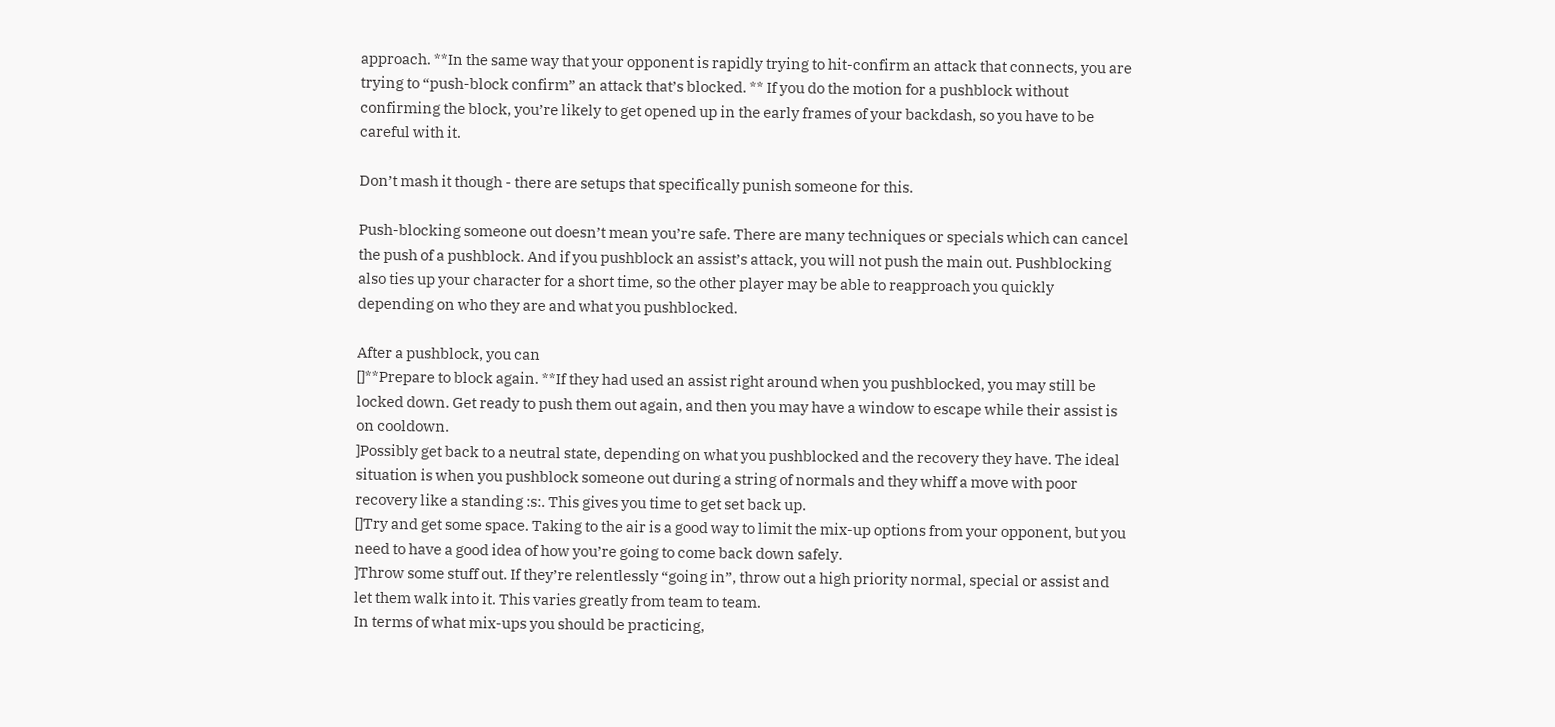approach. **In the same way that your opponent is rapidly trying to hit-confirm an attack that connects, you are trying to “push-block confirm” an attack that’s blocked. ** If you do the motion for a pushblock without confirming the block, you’re likely to get opened up in the early frames of your backdash, so you have to be careful with it.

Don’t mash it though - there are setups that specifically punish someone for this.

Push-blocking someone out doesn’t mean you’re safe. There are many techniques or specials which can cancel the push of a pushblock. And if you pushblock an assist’s attack, you will not push the main out. Pushblocking also ties up your character for a short time, so the other player may be able to reapproach you quickly depending on who they are and what you pushblocked.

After a pushblock, you can
[]**Prepare to block again. **If they had used an assist right around when you pushblocked, you may still be locked down. Get ready to push them out again, and then you may have a window to escape while their assist is on cooldown.
]Possibly get back to a neutral state, depending on what you pushblocked and the recovery they have. The ideal situation is when you pushblock someone out during a string of normals and they whiff a move with poor recovery like a standing :s:. This gives you time to get set back up.
[]Try and get some space. Taking to the air is a good way to limit the mix-up options from your opponent, but you need to have a good idea of how you’re going to come back down safely.
]Throw some stuff out. If they’re relentlessly “going in”, throw out a high priority normal, special or assist and let them walk into it. This varies greatly from team to team.
In terms of what mix-ups you should be practicing,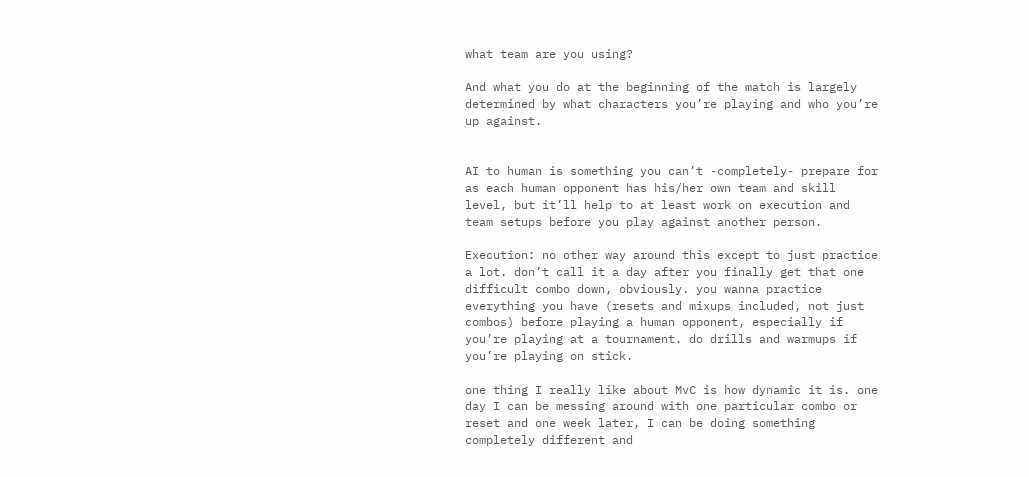what team are you using?

And what you do at the beginning of the match is largely determined by what characters you’re playing and who you’re up against.


AI to human is something you can’t -completely- prepare for as each human opponent has his/her own team and skill level, but it’ll help to at least work on execution and team setups before you play against another person.

Execution: no other way around this except to just practice a lot. don’t call it a day after you finally get that one difficult combo down, obviously. you wanna practice everything you have (resets and mixups included, not just combos) before playing a human opponent, especially if you’re playing at a tournament. do drills and warmups if you’re playing on stick.

one thing I really like about MvC is how dynamic it is. one day I can be messing around with one particular combo or reset and one week later, I can be doing something completely different and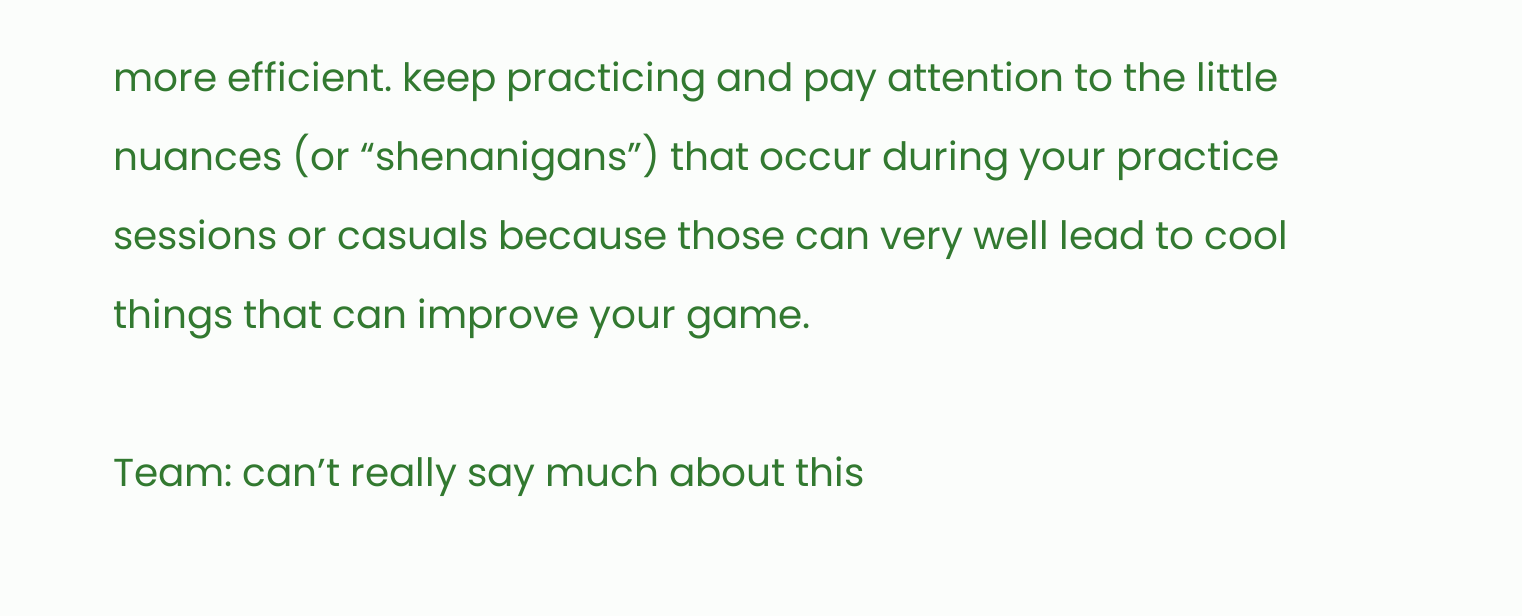more efficient. keep practicing and pay attention to the little nuances (or “shenanigans”) that occur during your practice sessions or casuals because those can very well lead to cool things that can improve your game.

Team: can’t really say much about this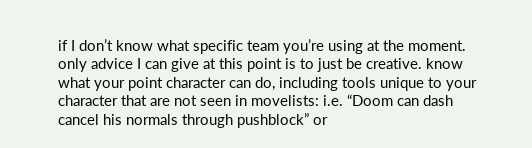if I don’t know what specific team you’re using at the moment. only advice I can give at this point is to just be creative. know what your point character can do, including tools unique to your character that are not seen in movelists: i.e. “Doom can dash cancel his normals through pushblock” or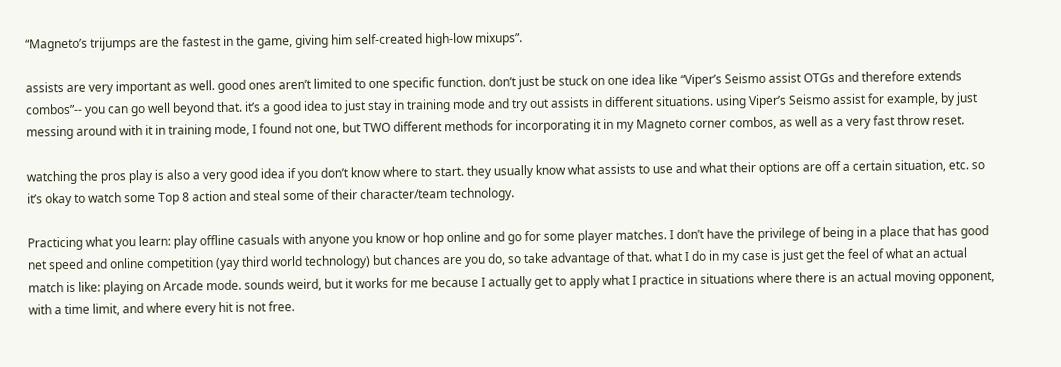“Magneto’s trijumps are the fastest in the game, giving him self-created high-low mixups”.

assists are very important as well. good ones aren’t limited to one specific function. don’t just be stuck on one idea like “Viper’s Seismo assist OTGs and therefore extends combos”-- you can go well beyond that. it’s a good idea to just stay in training mode and try out assists in different situations. using Viper’s Seismo assist for example, by just messing around with it in training mode, I found not one, but TWO different methods for incorporating it in my Magneto corner combos, as well as a very fast throw reset.

watching the pros play is also a very good idea if you don’t know where to start. they usually know what assists to use and what their options are off a certain situation, etc. so it’s okay to watch some Top 8 action and steal some of their character/team technology.

Practicing what you learn: play offline casuals with anyone you know or hop online and go for some player matches. I don’t have the privilege of being in a place that has good net speed and online competition (yay third world technology) but chances are you do, so take advantage of that. what I do in my case is just get the feel of what an actual match is like: playing on Arcade mode. sounds weird, but it works for me because I actually get to apply what I practice in situations where there is an actual moving opponent, with a time limit, and where every hit is not free.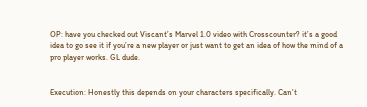OP: have you checked out Viscant’s Marvel 1.0 video with Crosscounter? it’s a good idea to go see it if you’re a new player or just want to get an idea of how the mind of a pro player works. GL dude.


Execution: Honestly this depends on your characters specifically. Can’t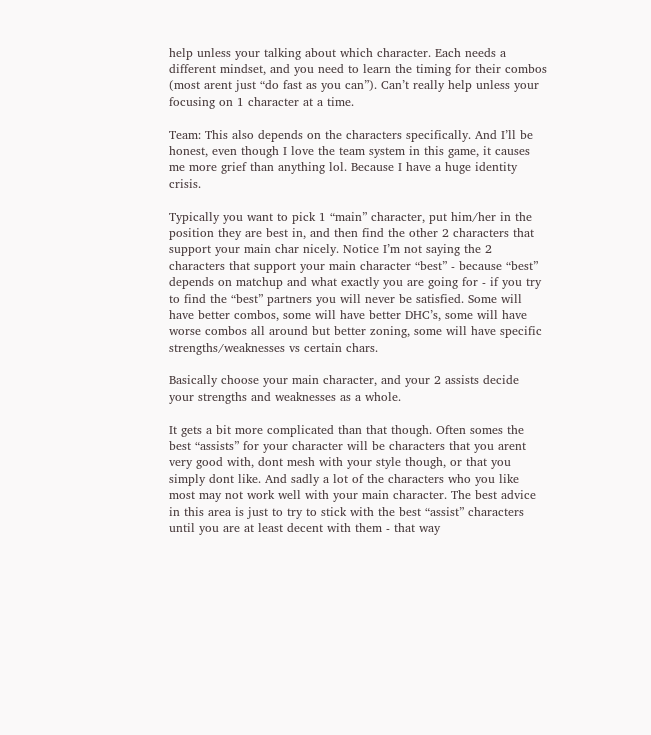help unless your talking about which character. Each needs a different mindset, and you need to learn the timing for their combos (most arent just “do fast as you can”). Can’t really help unless your focusing on 1 character at a time.

Team: This also depends on the characters specifically. And I’ll be honest, even though I love the team system in this game, it causes me more grief than anything lol. Because I have a huge identity crisis.

Typically you want to pick 1 “main” character, put him/her in the position they are best in, and then find the other 2 characters that support your main char nicely. Notice I’m not saying the 2 characters that support your main character “best” - because “best” depends on matchup and what exactly you are going for - if you try to find the “best” partners you will never be satisfied. Some will have better combos, some will have better DHC’s, some will have worse combos all around but better zoning, some will have specific strengths/weaknesses vs certain chars.

Basically choose your main character, and your 2 assists decide your strengths and weaknesses as a whole.

It gets a bit more complicated than that though. Often somes the best “assists” for your character will be characters that you arent very good with, dont mesh with your style though, or that you simply dont like. And sadly a lot of the characters who you like most may not work well with your main character. The best advice in this area is just to try to stick with the best “assist” characters until you are at least decent with them - that way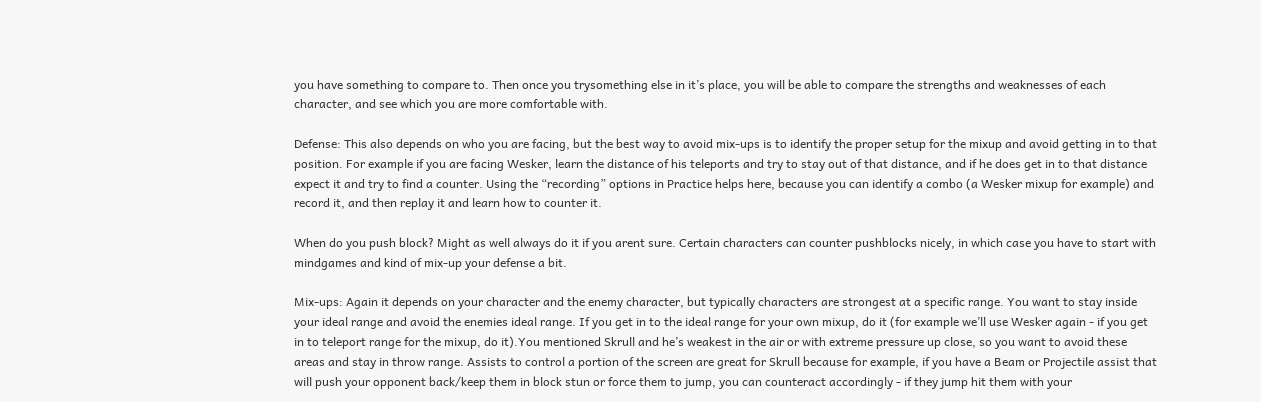you have something to compare to. Then once you trysomething else in it’s place, you will be able to compare the strengths and weaknesses of each character, and see which you are more comfortable with.

Defense: This also depends on who you are facing, but the best way to avoid mix-ups is to identify the proper setup for the mixup and avoid getting in to that position. For example if you are facing Wesker, learn the distance of his teleports and try to stay out of that distance, and if he does get in to that distance expect it and try to find a counter. Using the “recording” options in Practice helps here, because you can identify a combo (a Wesker mixup for example) and record it, and then replay it and learn how to counter it.

When do you push block? Might as well always do it if you arent sure. Certain characters can counter pushblocks nicely, in which case you have to start with mindgames and kind of mix-up your defense a bit.

Mix-ups: Again it depends on your character and the enemy character, but typically characters are strongest at a specific range. You want to stay inside your ideal range and avoid the enemies ideal range. If you get in to the ideal range for your own mixup, do it (for example we’ll use Wesker again - if you get in to teleport range for the mixup, do it).You mentioned Skrull and he’s weakest in the air or with extreme pressure up close, so you want to avoid these areas and stay in throw range. Assists to control a portion of the screen are great for Skrull because for example, if you have a Beam or Projectile assist that will push your opponent back/keep them in block stun or force them to jump, you can counteract accordingly - if they jump hit them with your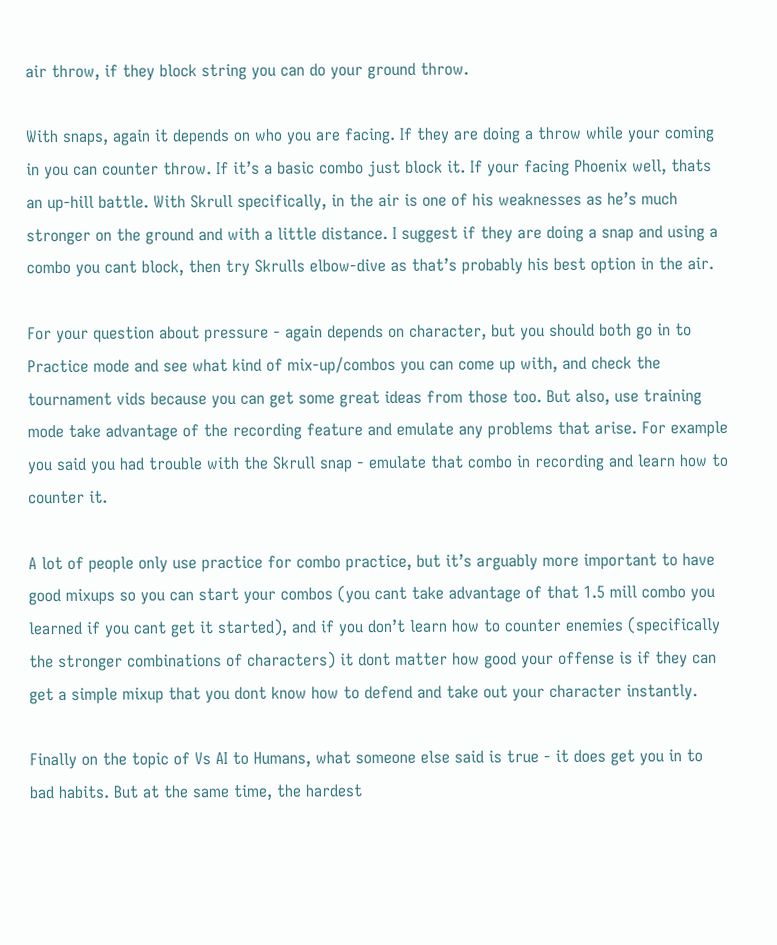air throw, if they block string you can do your ground throw.

With snaps, again it depends on who you are facing. If they are doing a throw while your coming in you can counter throw. If it’s a basic combo just block it. If your facing Phoenix well, thats an up-hill battle. With Skrull specifically, in the air is one of his weaknesses as he’s much stronger on the ground and with a little distance. I suggest if they are doing a snap and using a combo you cant block, then try Skrulls elbow-dive as that’s probably his best option in the air.

For your question about pressure - again depends on character, but you should both go in to Practice mode and see what kind of mix-up/combos you can come up with, and check the tournament vids because you can get some great ideas from those too. But also, use training mode take advantage of the recording feature and emulate any problems that arise. For example you said you had trouble with the Skrull snap - emulate that combo in recording and learn how to counter it.

A lot of people only use practice for combo practice, but it’s arguably more important to have good mixups so you can start your combos (you cant take advantage of that 1.5 mill combo you learned if you cant get it started), and if you don’t learn how to counter enemies (specifically the stronger combinations of characters) it dont matter how good your offense is if they can get a simple mixup that you dont know how to defend and take out your character instantly.

Finally on the topic of Vs AI to Humans, what someone else said is true - it does get you in to bad habits. But at the same time, the hardest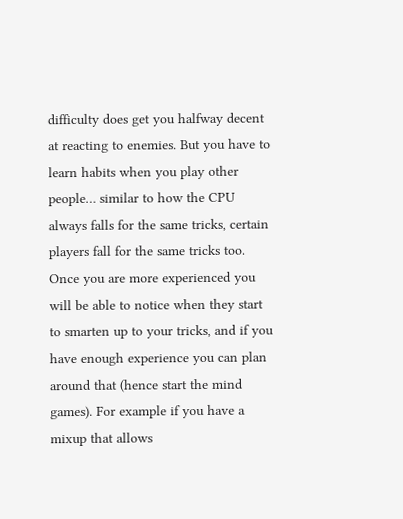difficulty does get you halfway decent at reacting to enemies. But you have to learn habits when you play other people… similar to how the CPU always falls for the same tricks, certain players fall for the same tricks too. Once you are more experienced you will be able to notice when they start to smarten up to your tricks, and if you have enough experience you can plan around that (hence start the mind games). For example if you have a mixup that allows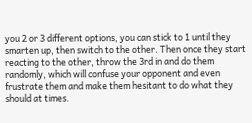you 2 or 3 different options, you can stick to 1 until they smarten up, then switch to the other. Then once they start reacting to the other, throw the 3rd in and do them randomly, which will confuse your opponent and even frustrate them and make them hesitant to do what they should at times.